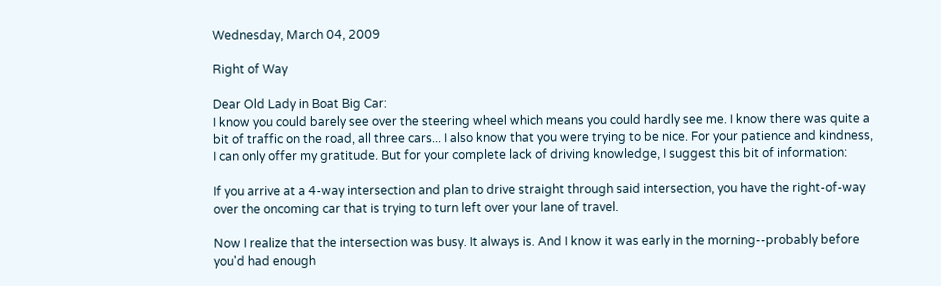Wednesday, March 04, 2009

Right of Way

Dear Old Lady in Boat Big Car:
I know you could barely see over the steering wheel which means you could hardly see me. I know there was quite a bit of traffic on the road, all three cars... I also know that you were trying to be nice. For your patience and kindness, I can only offer my gratitude. But for your complete lack of driving knowledge, I suggest this bit of information:

If you arrive at a 4-way intersection and plan to drive straight through said intersection, you have the right-of-way over the oncoming car that is trying to turn left over your lane of travel.

Now I realize that the intersection was busy. It always is. And I know it was early in the morning--probably before you'd had enough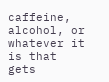caffeine, alcohol, or whatever it is that gets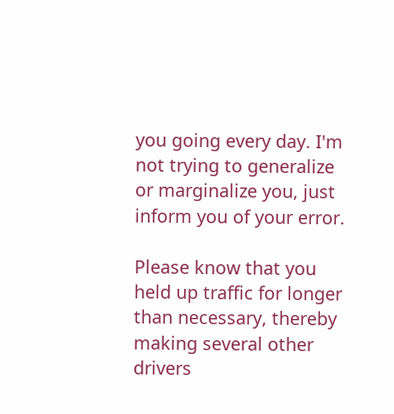you going every day. I'm not trying to generalize or marginalize you, just inform you of your error.

Please know that you held up traffic for longer than necessary, thereby making several other drivers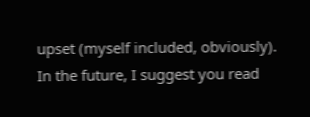upset (myself included, obviously). In the future, I suggest you read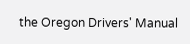the Oregon Drivers' Manual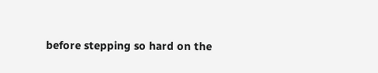before stepping so hard on the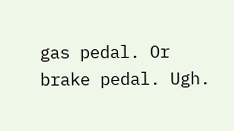gas pedal. Or brake pedal. Ugh.